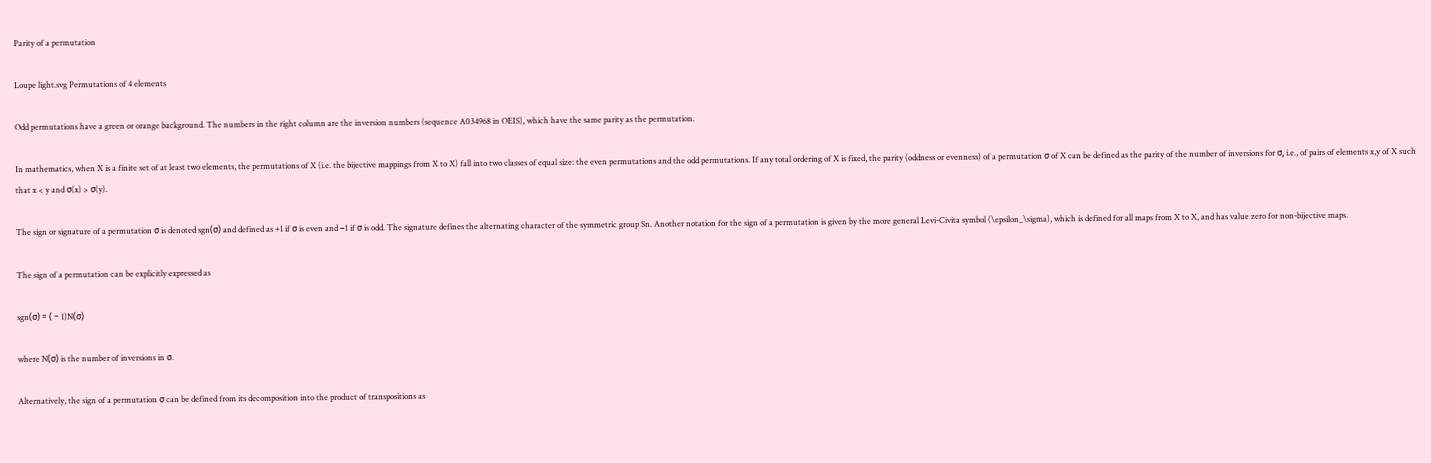Parity of a permutation

Loupe light.svg Permutations of 4 elements

Odd permutations have a green or orange background. The numbers in the right column are the inversion numbers (sequence A034968 in OEIS), which have the same parity as the permutation.

In mathematics, when X is a finite set of at least two elements, the permutations of X (i.e. the bijective mappings from X to X) fall into two classes of equal size: the even permutations and the odd permutations. If any total ordering of X is fixed, the parity (oddness or evenness) of a permutation σ of X can be defined as the parity of the number of inversions for σ, i.e., of pairs of elements x,y of X such that x < y and σ(x) > σ(y).

The sign or signature of a permutation σ is denoted sgn(σ) and defined as +1 if σ is even and −1 if σ is odd. The signature defines the alternating character of the symmetric group Sn. Another notation for the sign of a permutation is given by the more general Levi-Civita symbol (\epsilon_\sigma), which is defined for all maps from X to X, and has value zero for non-bijective maps.

The sign of a permutation can be explicitly expressed as

sgn(σ) = ( − 1)N(σ)

where N(σ) is the number of inversions in σ.

Alternatively, the sign of a permutation σ can be defined from its decomposition into the product of transpositions as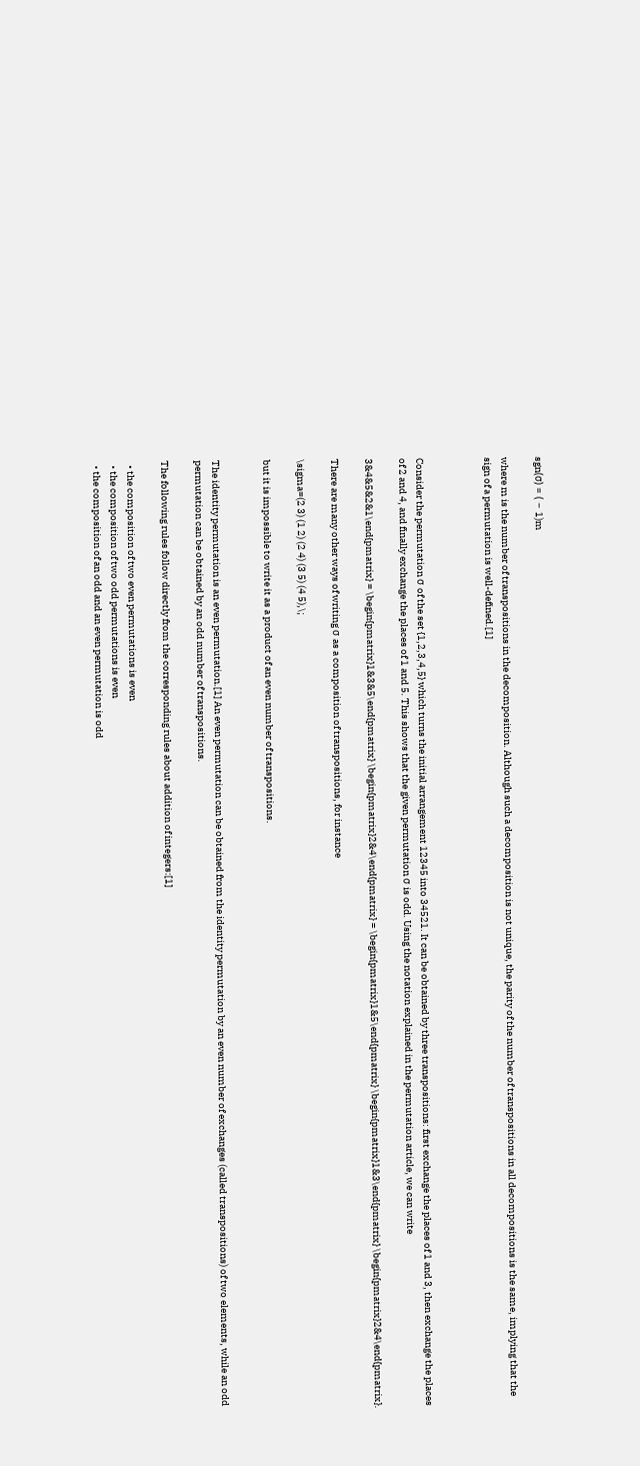sgn(σ) = ( − 1)m

where m is the number of transpositions in the decomposition. Although such a decomposition is not unique, the parity of the number of transpositions in all decompositions is the same, implying that the sign of a permutation is well-defined.[1]



Consider the permutation σ of the set {1,2,3,4,5} which turns the initial arrangement 12345 into 34521. It can be obtained by three transpositions: first exchange the places of 1 and 3, then exchange the places of 2 and 4, and finally exchange the places of 1 and 5. This shows that the given permutation σ is odd. Using the notation explained in the permutation article, we can write

3&4&5&2&1\end{pmatrix} = \begin{pmatrix}1&3&5\end{pmatrix} \begin{pmatrix}2&4\end{pmatrix} = \begin{pmatrix}1&5\end{pmatrix} \begin{pmatrix}1&3\end{pmatrix} \begin{pmatrix}2&4\end{pmatrix}.

There are many other ways of writing σ as a composition of transpositions, for instance

\sigma=(2 3) (1 2) (2 4) (3 5) (4 5),\;

but it is impossible to write it as a product of an even number of transpositions.


The identity permutation is an even permutation.[1] An even permutation can be obtained from the identity permutation by an even number of exchanges (called transpositions) of two elements, while an odd permutation can be obtained by an odd number of transpositions.

The following rules follow directly from the corresponding rules about addition of integers:[1]

  • the composition of two even permutations is even
  • the composition of two odd permutations is even
  • the composition of an odd and an even permutation is odd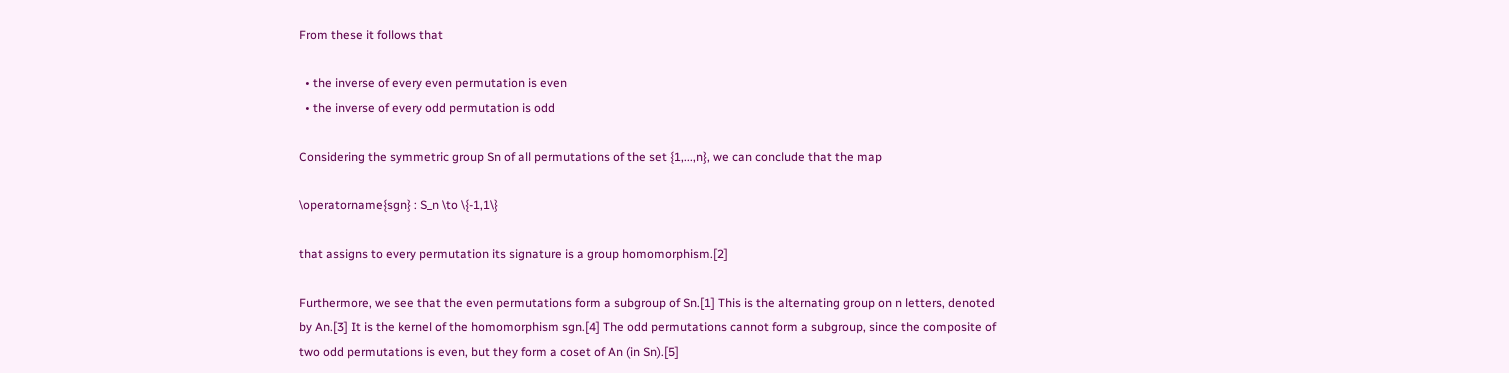From these it follows that

  • the inverse of every even permutation is even
  • the inverse of every odd permutation is odd

Considering the symmetric group Sn of all permutations of the set {1,...,n}, we can conclude that the map

\operatorname{sgn} : S_n \to \{-1,1\}

that assigns to every permutation its signature is a group homomorphism.[2]

Furthermore, we see that the even permutations form a subgroup of Sn.[1] This is the alternating group on n letters, denoted by An.[3] It is the kernel of the homomorphism sgn.[4] The odd permutations cannot form a subgroup, since the composite of two odd permutations is even, but they form a coset of An (in Sn).[5]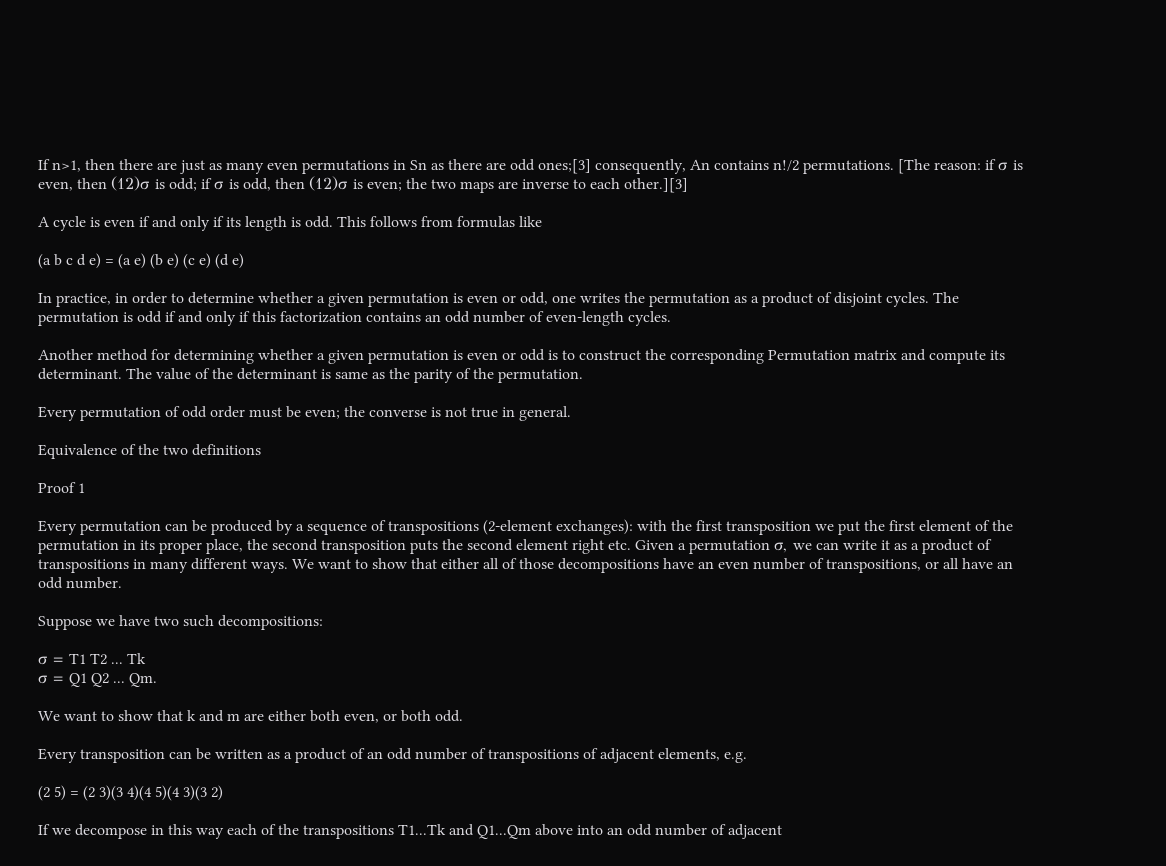If n>1, then there are just as many even permutations in Sn as there are odd ones;[3] consequently, An contains n!/2 permutations. [The reason: if σ is even, then (12)σ is odd; if σ is odd, then (12)σ is even; the two maps are inverse to each other.][3]

A cycle is even if and only if its length is odd. This follows from formulas like

(a b c d e) = (a e) (b e) (c e) (d e)

In practice, in order to determine whether a given permutation is even or odd, one writes the permutation as a product of disjoint cycles. The permutation is odd if and only if this factorization contains an odd number of even-length cycles.

Another method for determining whether a given permutation is even or odd is to construct the corresponding Permutation matrix and compute its determinant. The value of the determinant is same as the parity of the permutation.

Every permutation of odd order must be even; the converse is not true in general.

Equivalence of the two definitions

Proof 1

Every permutation can be produced by a sequence of transpositions (2-element exchanges): with the first transposition we put the first element of the permutation in its proper place, the second transposition puts the second element right etc. Given a permutation σ, we can write it as a product of transpositions in many different ways. We want to show that either all of those decompositions have an even number of transpositions, or all have an odd number.

Suppose we have two such decompositions:

σ = T1 T2 ... Tk
σ = Q1 Q2 ... Qm.

We want to show that k and m are either both even, or both odd.

Every transposition can be written as a product of an odd number of transpositions of adjacent elements, e.g.

(2 5) = (2 3)(3 4)(4 5)(4 3)(3 2)

If we decompose in this way each of the transpositions T1...Tk and Q1...Qm above into an odd number of adjacent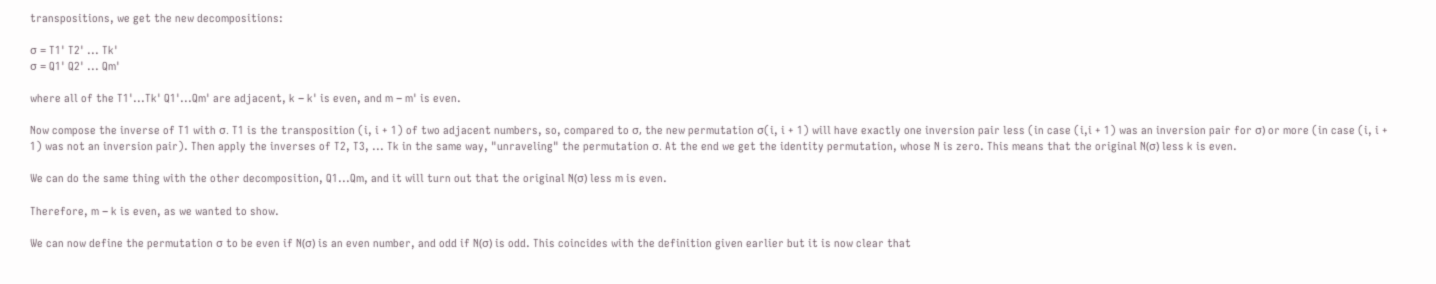transpositions, we get the new decompositions:

σ = T1' T2' ... Tk'
σ = Q1' Q2' ... Qm'

where all of the T1'...Tk' Q1'...Qm' are adjacent, k − k' is even, and m − m' is even.

Now compose the inverse of T1 with σ. T1 is the transposition (i, i + 1) of two adjacent numbers, so, compared to σ, the new permutation σ(i, i + 1) will have exactly one inversion pair less (in case (i,i + 1) was an inversion pair for σ) or more (in case (i, i + 1) was not an inversion pair). Then apply the inverses of T2, T3, ... Tk in the same way, "unraveling" the permutation σ. At the end we get the identity permutation, whose N is zero. This means that the original N(σ) less k is even.

We can do the same thing with the other decomposition, Q1...Qm, and it will turn out that the original N(σ) less m is even.

Therefore, m − k is even, as we wanted to show.

We can now define the permutation σ to be even if N(σ) is an even number, and odd if N(σ) is odd. This coincides with the definition given earlier but it is now clear that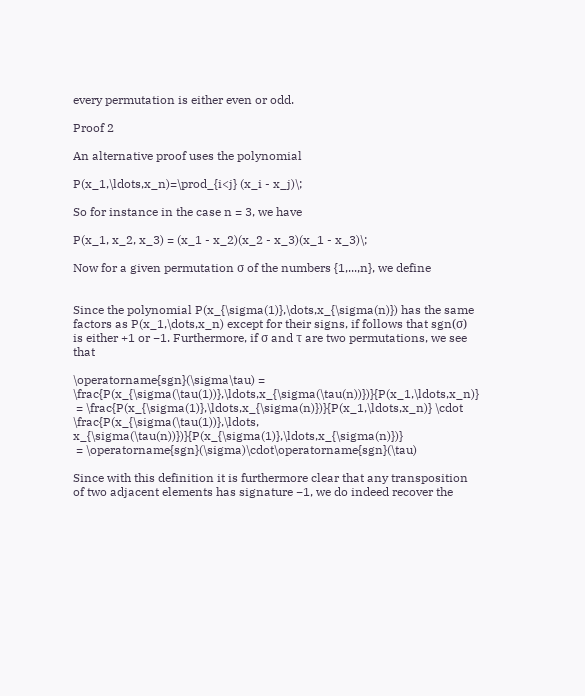every permutation is either even or odd.

Proof 2

An alternative proof uses the polynomial

P(x_1,\ldots,x_n)=\prod_{i<j} (x_i - x_j)\;

So for instance in the case n = 3, we have

P(x_1, x_2, x_3) = (x_1 - x_2)(x_2 - x_3)(x_1 - x_3)\;

Now for a given permutation σ of the numbers {1,...,n}, we define


Since the polynomial P(x_{\sigma(1)},\dots,x_{\sigma(n)}) has the same factors as P(x_1,\dots,x_n) except for their signs, if follows that sgn(σ) is either +1 or −1. Furthermore, if σ and τ are two permutations, we see that

\operatorname{sgn}(\sigma\tau) = \frac{P(x_{\sigma(\tau(1))},\ldots,x_{\sigma(\tau(n))})}{P(x_1,\ldots,x_n)}
 = \frac{P(x_{\sigma(1)},\ldots,x_{\sigma(n)})}{P(x_1,\ldots,x_n)} \cdot \frac{P(x_{\sigma(\tau(1))},\ldots, x_{\sigma(\tau(n))})}{P(x_{\sigma(1)},\ldots,x_{\sigma(n)})}
 = \operatorname{sgn}(\sigma)\cdot\operatorname{sgn}(\tau)

Since with this definition it is furthermore clear that any transposition of two adjacent elements has signature −1, we do indeed recover the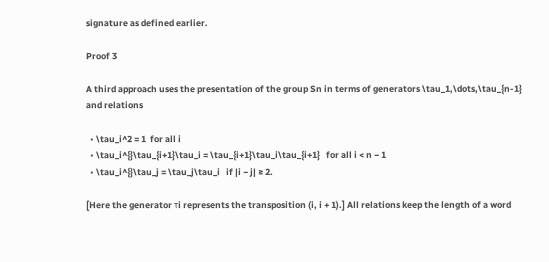signature as defined earlier.

Proof 3

A third approach uses the presentation of the group Sn in terms of generators \tau_1,\dots,\tau_{n-1} and relations

  • \tau_i^2 = 1  for all i
  • \tau_i^{}\tau_{i+1}\tau_i = \tau_{i+1}\tau_i\tau_{i+1}   for all i < n − 1
  • \tau_i^{}\tau_j = \tau_j\tau_i   if |i − j| ≥ 2.

[Here the generator τi represents the transposition (i, i + 1).] All relations keep the length of a word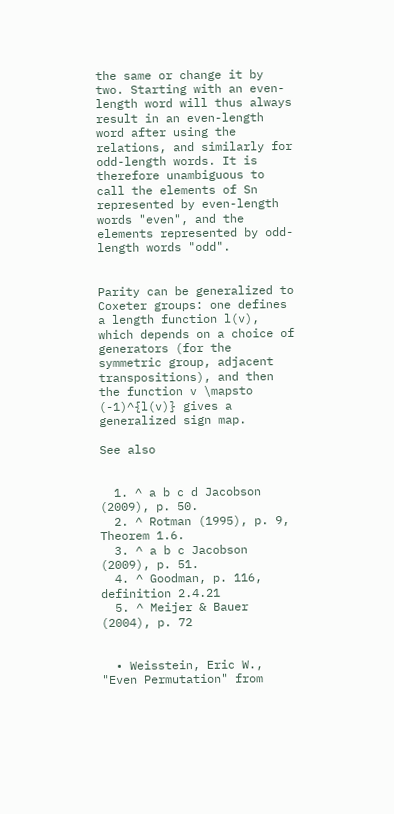the same or change it by two. Starting with an even-length word will thus always result in an even-length word after using the relations, and similarly for odd-length words. It is therefore unambiguous to call the elements of Sn represented by even-length words "even", and the elements represented by odd-length words "odd".


Parity can be generalized to Coxeter groups: one defines a length function l(v), which depends on a choice of generators (for the symmetric group, adjacent transpositions), and then the function v \mapsto (-1)^{l(v)} gives a generalized sign map.

See also


  1. ^ a b c d Jacobson (2009), p. 50.
  2. ^ Rotman (1995), p. 9, Theorem 1.6.
  3. ^ a b c Jacobson (2009), p. 51.
  4. ^ Goodman, p. 116, definition 2.4.21
  5. ^ Meijer & Bauer (2004), p. 72


  • Weisstein, Eric W., "Even Permutation" from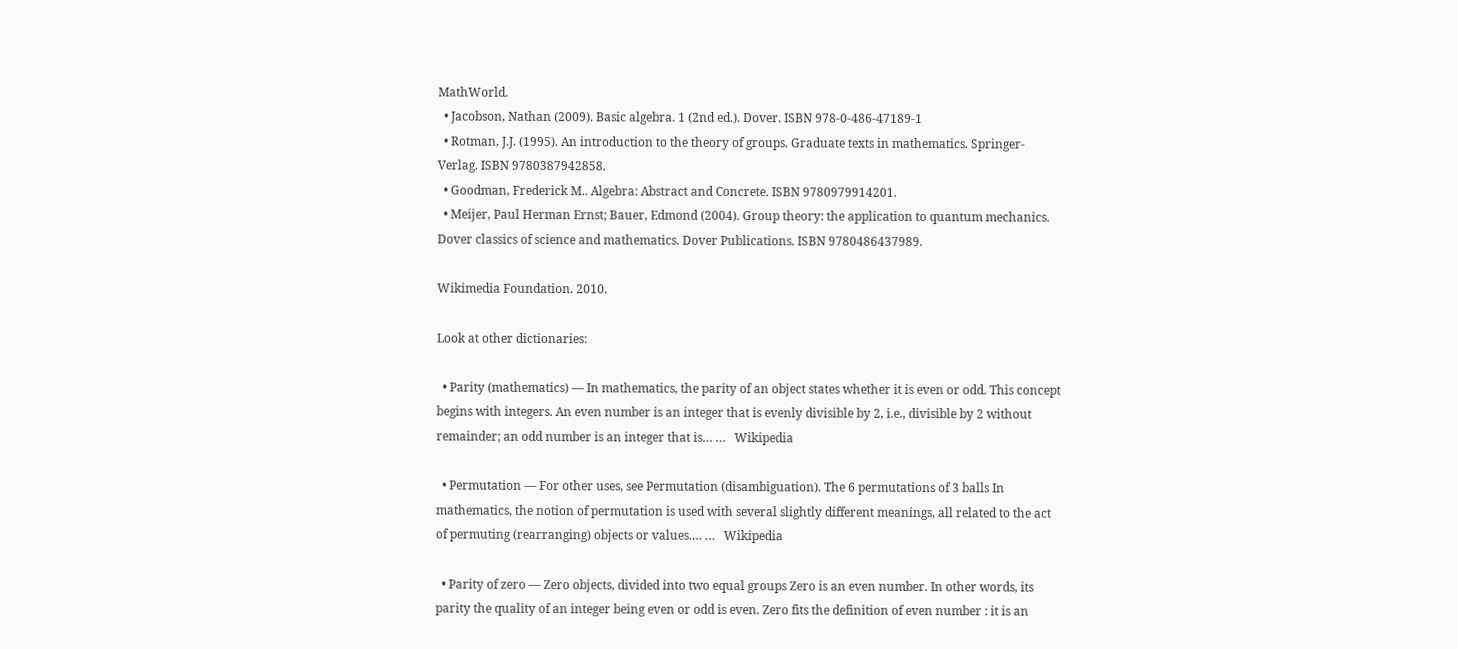MathWorld.
  • Jacobson, Nathan (2009). Basic algebra. 1 (2nd ed.). Dover. ISBN 978-0-486-47189-1
  • Rotman, J.J. (1995). An introduction to the theory of groups. Graduate texts in mathematics. Springer-Verlag. ISBN 9780387942858.
  • Goodman, Frederick M.. Algebra: Abstract and Concrete. ISBN 9780979914201.
  • Meijer, Paul Herman Ernst; Bauer, Edmond (2004). Group theory: the application to quantum mechanics. Dover classics of science and mathematics. Dover Publications. ISBN 9780486437989.

Wikimedia Foundation. 2010.

Look at other dictionaries:

  • Parity (mathematics) — In mathematics, the parity of an object states whether it is even or odd. This concept begins with integers. An even number is an integer that is evenly divisible by 2, i.e., divisible by 2 without remainder; an odd number is an integer that is… …   Wikipedia

  • Permutation — For other uses, see Permutation (disambiguation). The 6 permutations of 3 balls In mathematics, the notion of permutation is used with several slightly different meanings, all related to the act of permuting (rearranging) objects or values.… …   Wikipedia

  • Parity of zero — Zero objects, divided into two equal groups Zero is an even number. In other words, its parity the quality of an integer being even or odd is even. Zero fits the definition of even number : it is an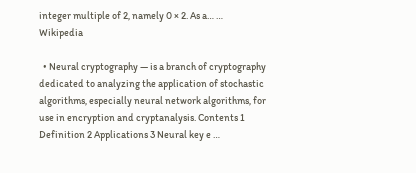integer multiple of 2, namely 0 × 2. As a… …   Wikipedia

  • Neural cryptography — is a branch of cryptography dedicated to analyzing the application of stochastic algorithms, especially neural network algorithms, for use in encryption and cryptanalysis. Contents 1 Definition 2 Applications 3 Neural key e …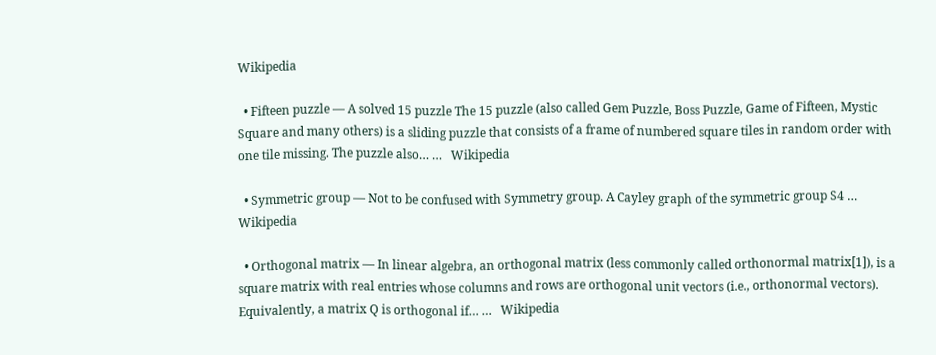Wikipedia

  • Fifteen puzzle — A solved 15 puzzle The 15 puzzle (also called Gem Puzzle, Boss Puzzle, Game of Fifteen, Mystic Square and many others) is a sliding puzzle that consists of a frame of numbered square tiles in random order with one tile missing. The puzzle also… …   Wikipedia

  • Symmetric group — Not to be confused with Symmetry group. A Cayley graph of the symmetric group S4 …   Wikipedia

  • Orthogonal matrix — In linear algebra, an orthogonal matrix (less commonly called orthonormal matrix[1]), is a square matrix with real entries whose columns and rows are orthogonal unit vectors (i.e., orthonormal vectors). Equivalently, a matrix Q is orthogonal if… …   Wikipedia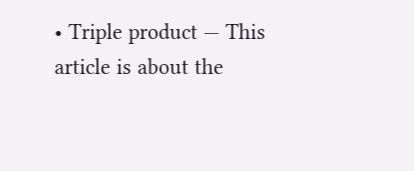• Triple product — This article is about the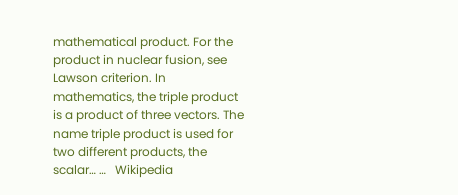mathematical product. For the product in nuclear fusion, see Lawson criterion. In mathematics, the triple product is a product of three vectors. The name triple product is used for two different products, the scalar… …   Wikipedia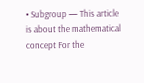• Subgroup — This article is about the mathematical concept For the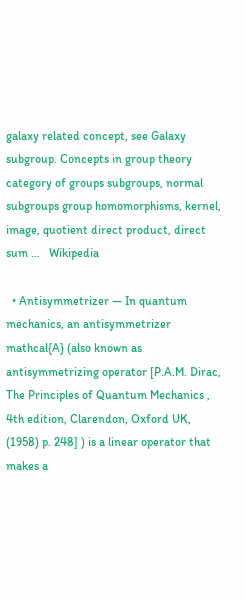galaxy related concept, see Galaxy subgroup. Concepts in group theory category of groups subgroups, normal subgroups group homomorphisms, kernel, image, quotient direct product, direct sum …   Wikipedia

  • Antisymmetrizer — In quantum mechanics, an antisymmetrizer mathcal{A} (also known as antisymmetrizing operator [P.A.M. Dirac, The Principles of Quantum Mechanics , 4th edition, Clarendon, Oxford UK, (1958) p. 248] ) is a linear operator that makes a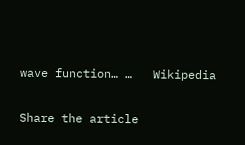wave function… …   Wikipedia

Share the article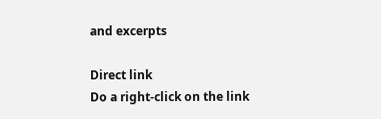and excerpts

Direct link
Do a right-click on the link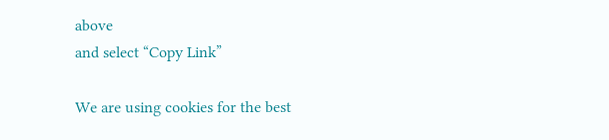above
and select “Copy Link”

We are using cookies for the best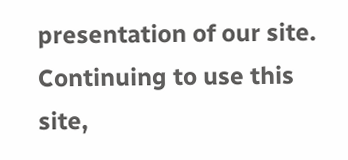presentation of our site. Continuing to use this site,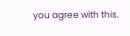you agree with this.